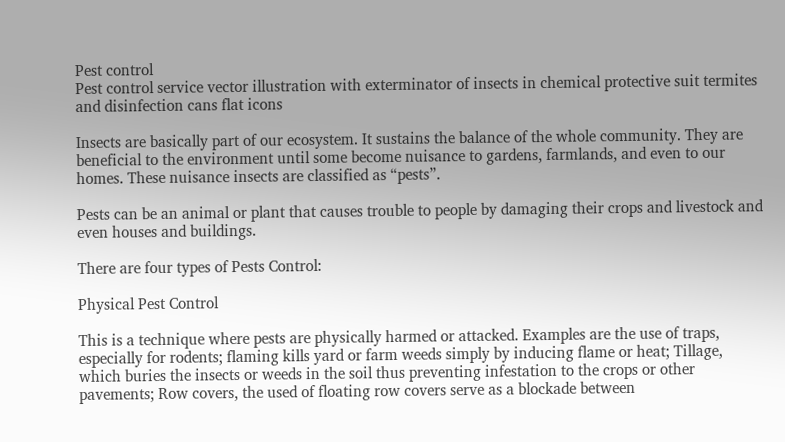Pest control
Pest control service vector illustration with exterminator of insects in chemical protective suit termites and disinfection cans flat icons

Insects are basically part of our ecosystem. It sustains the balance of the whole community. They are beneficial to the environment until some become nuisance to gardens, farmlands, and even to our homes. These nuisance insects are classified as “pests”.

Pests can be an animal or plant that causes trouble to people by damaging their crops and livestock and even houses and buildings.

There are four types of Pests Control:

Physical Pest Control

This is a technique where pests are physically harmed or attacked. Examples are the use of traps, especially for rodents; flaming kills yard or farm weeds simply by inducing flame or heat; Tillage, which buries the insects or weeds in the soil thus preventing infestation to the crops or other pavements; Row covers, the used of floating row covers serve as a blockade between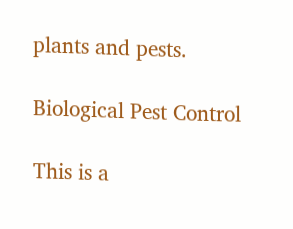plants and pests.

Biological Pest Control

This is a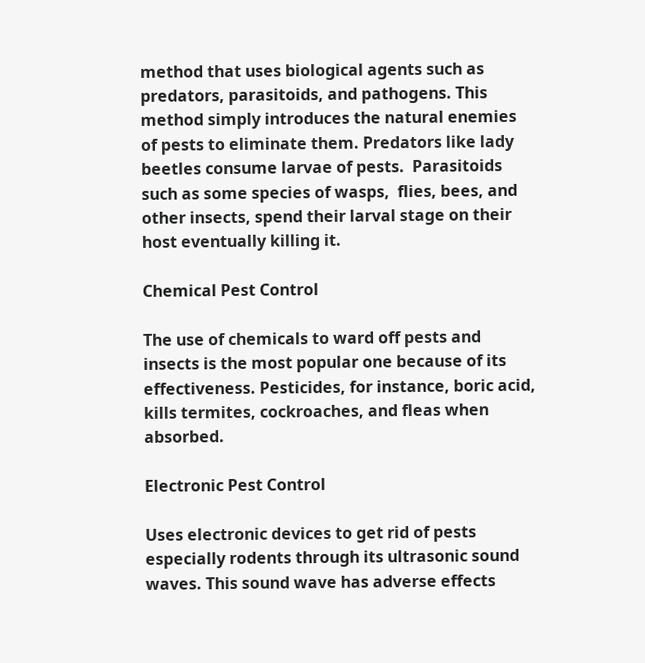method that uses biological agents such as predators, parasitoids, and pathogens. This method simply introduces the natural enemies of pests to eliminate them. Predators like lady beetles consume larvae of pests.  Parasitoids such as some species of wasps,  flies, bees, and other insects, spend their larval stage on their host eventually killing it.

Chemical Pest Control

The use of chemicals to ward off pests and insects is the most popular one because of its effectiveness. Pesticides, for instance, boric acid, kills termites, cockroaches, and fleas when absorbed.

Electronic Pest Control

Uses electronic devices to get rid of pests especially rodents through its ultrasonic sound waves. This sound wave has adverse effects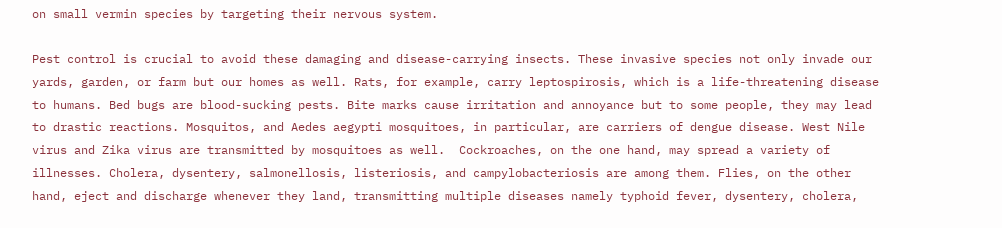on small vermin species by targeting their nervous system.

Pest control is crucial to avoid these damaging and disease-carrying insects. These invasive species not only invade our yards, garden, or farm but our homes as well. Rats, for example, carry leptospirosis, which is a life-threatening disease to humans. Bed bugs are blood-sucking pests. Bite marks cause irritation and annoyance but to some people, they may lead to drastic reactions. Mosquitos, and Aedes aegypti mosquitoes, in particular, are carriers of dengue disease. West Nile virus and Zika virus are transmitted by mosquitoes as well.  Cockroaches, on the one hand, may spread a variety of illnesses. Cholera, dysentery, salmonellosis, listeriosis, and campylobacteriosis are among them. Flies, on the other hand, eject and discharge whenever they land, transmitting multiple diseases namely typhoid fever, dysentery, cholera,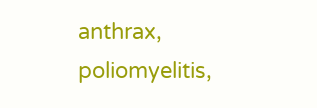anthrax, poliomyelitis,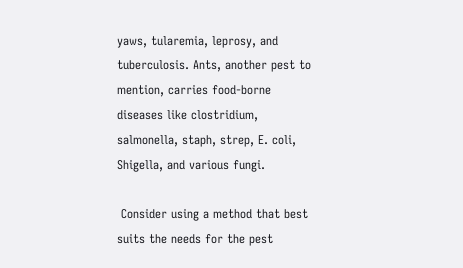yaws, tularemia, leprosy, and tuberculosis. Ants, another pest to mention, carries food-borne diseases like clostridium, salmonella, staph, strep, E. coli, Shigella, and various fungi.

 Consider using a method that best suits the needs for the pest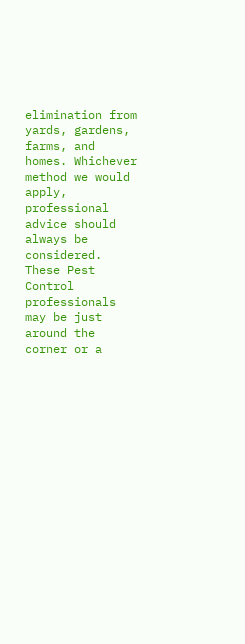elimination from yards, gardens, farms, and homes. Whichever method we would apply, professional advice should always be considered. These Pest Control professionals may be just around the corner or a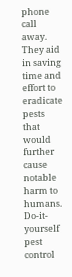phone call away. They aid in saving time and effort to eradicate pests that would further cause notable harm to humans. Do-it-yourself pest control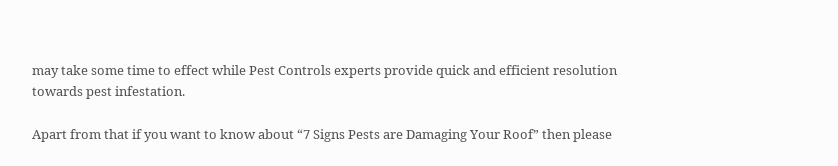may take some time to effect while Pest Controls experts provide quick and efficient resolution towards pest infestation.

Apart from that if you want to know about “7 Signs Pests are Damaging Your Roof” then please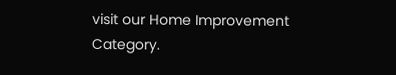visit our Home Improvement Category.